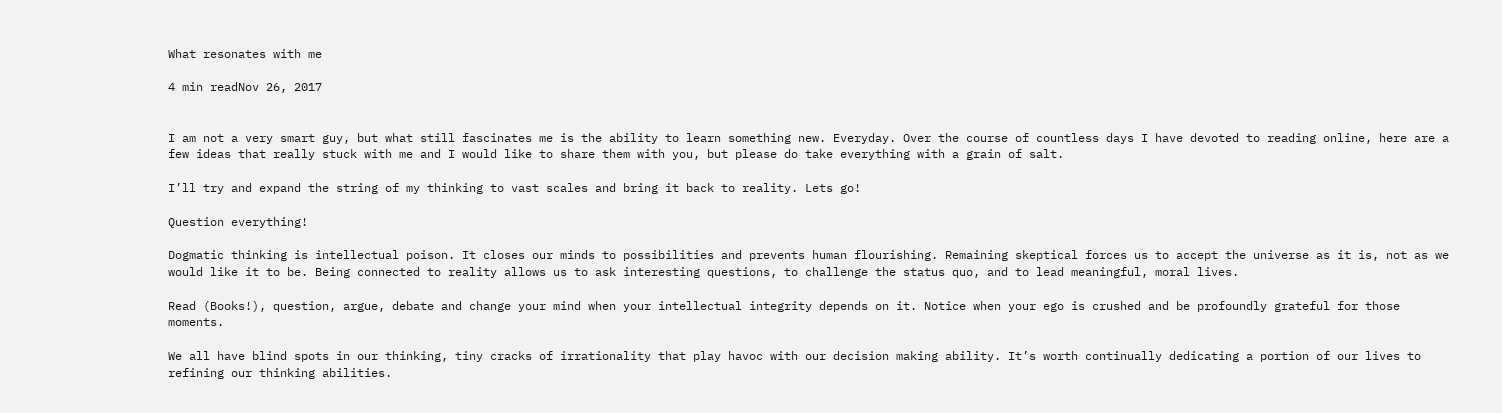What resonates with me

4 min readNov 26, 2017


I am not a very smart guy, but what still fascinates me is the ability to learn something new. Everyday. Over the course of countless days I have devoted to reading online, here are a few ideas that really stuck with me and I would like to share them with you, but please do take everything with a grain of salt.

I’ll try and expand the string of my thinking to vast scales and bring it back to reality. Lets go!

Question everything!

Dogmatic thinking is intellectual poison. It closes our minds to possibilities and prevents human flourishing. Remaining skeptical forces us to accept the universe as it is, not as we would like it to be. Being connected to reality allows us to ask interesting questions, to challenge the status quo, and to lead meaningful, moral lives.

Read (Books!), question, argue, debate and change your mind when your intellectual integrity depends on it. Notice when your ego is crushed and be profoundly grateful for those moments.

We all have blind spots in our thinking, tiny cracks of irrationality that play havoc with our decision making ability. It’s worth continually dedicating a portion of our lives to refining our thinking abilities.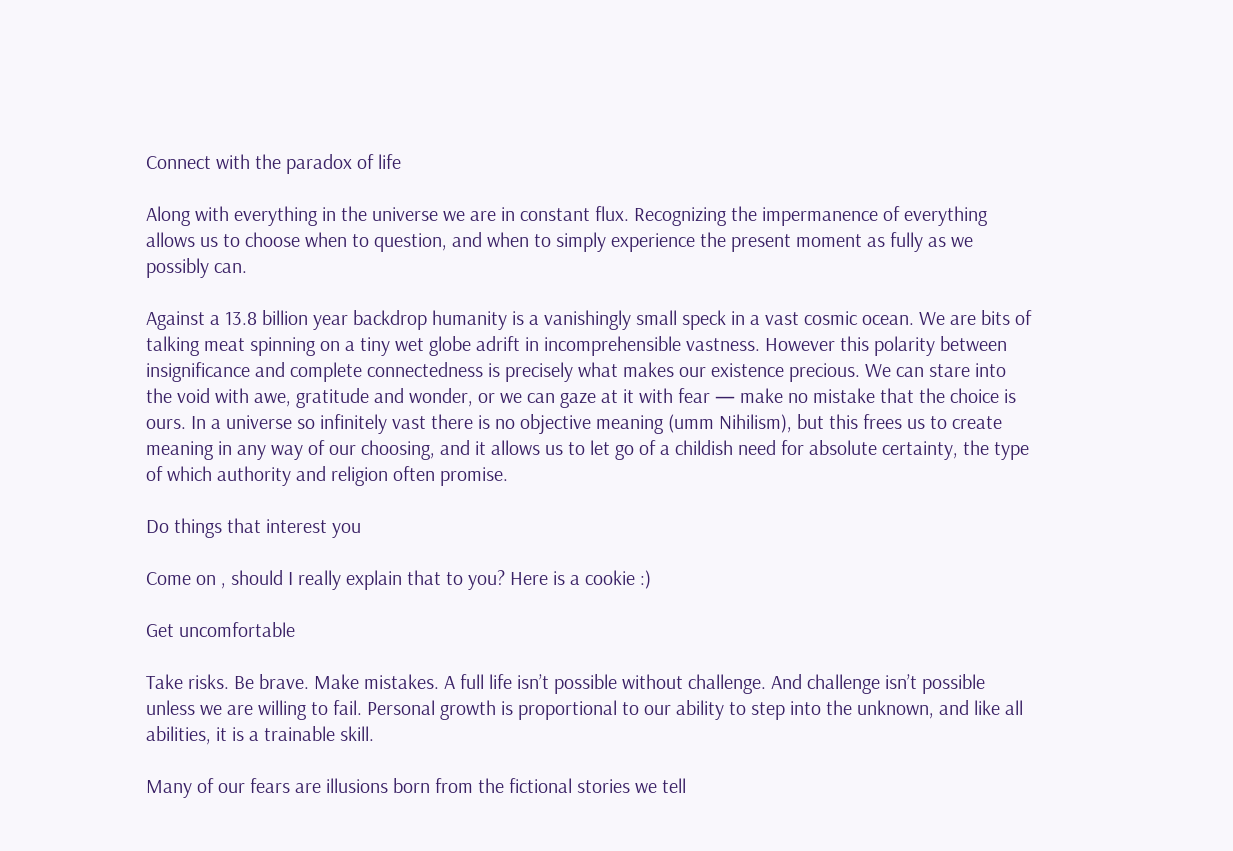Connect with the paradox of life

Along with everything in the universe we are in constant flux. Recognizing the impermanence of everything allows us to choose when to question, and when to simply experience the present moment as fully as we possibly can.

Against a 13.8 billion year backdrop humanity is a vanishingly small speck in a vast cosmic ocean. We are bits of talking meat spinning on a tiny wet globe adrift in incomprehensible vastness. However this polarity between insignificance and complete connectedness is precisely what makes our existence precious. We can stare into the void with awe, gratitude and wonder, or we can gaze at it with fear — make no mistake that the choice is ours. In a universe so infinitely vast there is no objective meaning (umm Nihilism), but this frees us to create meaning in any way of our choosing, and it allows us to let go of a childish need for absolute certainty, the type of which authority and religion often promise.

Do things that interest you

Come on , should I really explain that to you? Here is a cookie :)

Get uncomfortable

Take risks. Be brave. Make mistakes. A full life isn’t possible without challenge. And challenge isn’t possible unless we are willing to fail. Personal growth is proportional to our ability to step into the unknown, and like all abilities, it is a trainable skill.

Many of our fears are illusions born from the fictional stories we tell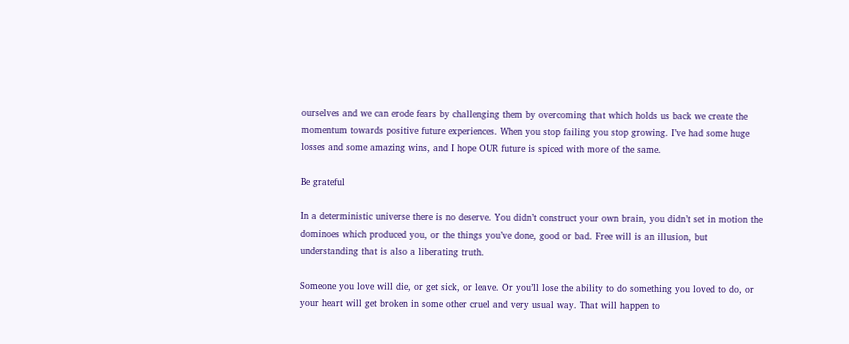ourselves and we can erode fears by challenging them by overcoming that which holds us back we create the momentum towards positive future experiences. When you stop failing you stop growing. I’ve had some huge losses and some amazing wins, and I hope OUR future is spiced with more of the same.

Be grateful

In a deterministic universe there is no deserve. You didn’t construct your own brain, you didn’t set in motion the dominoes which produced you, or the things you’ve done, good or bad. Free will is an illusion, but understanding that is also a liberating truth.

Someone you love will die, or get sick, or leave. Or you’ll lose the ability to do something you loved to do, or your heart will get broken in some other cruel and very usual way. That will happen to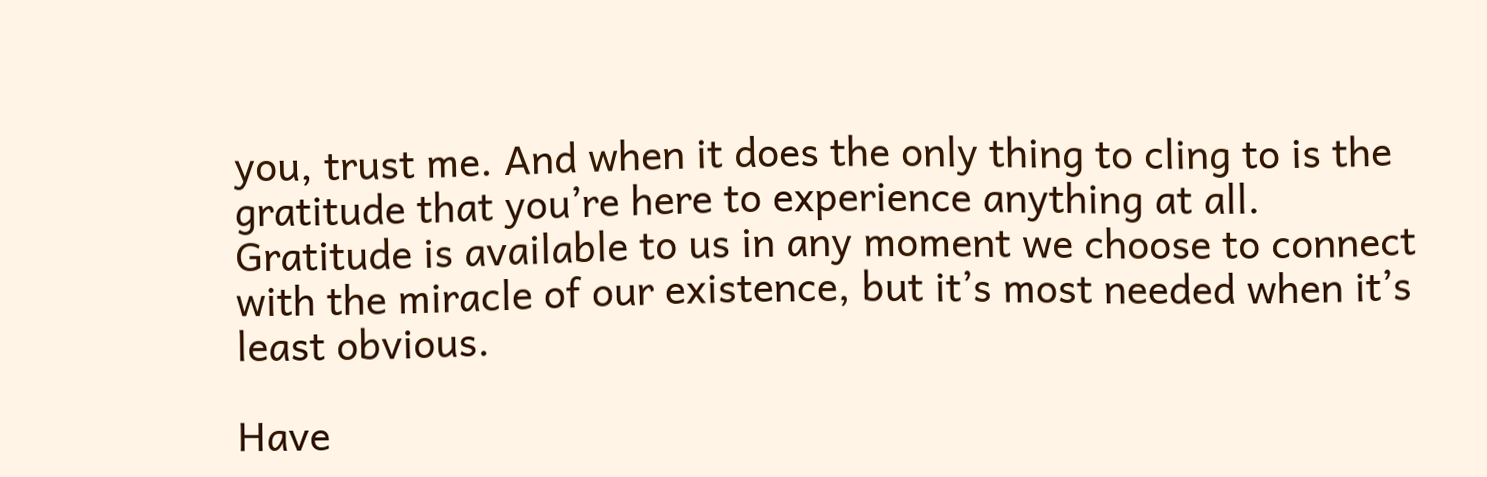you, trust me. And when it does the only thing to cling to is the gratitude that you’re here to experience anything at all. Gratitude is available to us in any moment we choose to connect with the miracle of our existence, but it’s most needed when it’s least obvious.

Have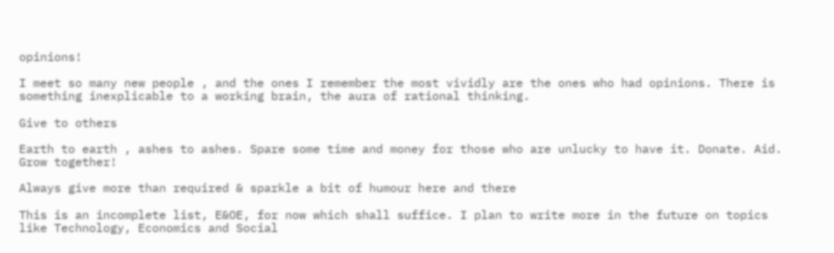opinions!

I meet so many new people , and the ones I remember the most vividly are the ones who had opinions. There is something inexplicable to a working brain, the aura of rational thinking.

Give to others

Earth to earth , ashes to ashes. Spare some time and money for those who are unlucky to have it. Donate. Aid. Grow together!

Always give more than required & sparkle a bit of humour here and there

This is an incomplete list, E&OE, for now which shall suffice. I plan to write more in the future on topics like Technology, Economics and Social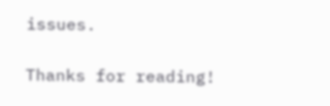issues.

Thanks for reading!